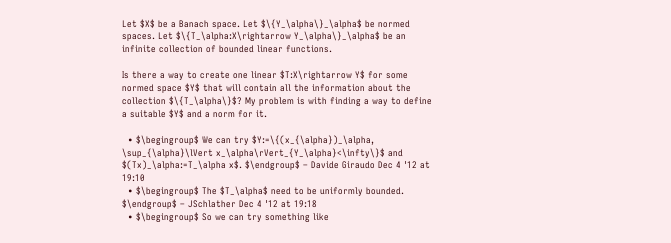Let $X$ be a Banach space. Let $\{Y_\alpha\}_\alpha$ be normed spaces. Let $\{T_\alpha:X\rightarrow Y_\alpha\}_\alpha$ be an infinite collection of bounded linear functions.

Is there a way to create one linear $T:X\rightarrow Y$ for some normed space $Y$ that will contain all the information about the collection $\{T_\alpha\}$? My problem is with finding a way to define a suitable $Y$ and a norm for it.

  • $\begingroup$ We can try $Y:=\{(x_{\alpha})_\alpha, \sup_{\alpha}\lVert x_\alpha\rVert_{Y_\alpha}<\infty\}$ and $(Tx)_\alpha:=T_\alpha x$. $\endgroup$ – Davide Giraudo Dec 4 '12 at 19:10
  • $\begingroup$ The $T_\alpha$ need to be uniformly bounded. $\endgroup$ – JSchlather Dec 4 '12 at 19:18
  • $\begingroup$ So we can try something like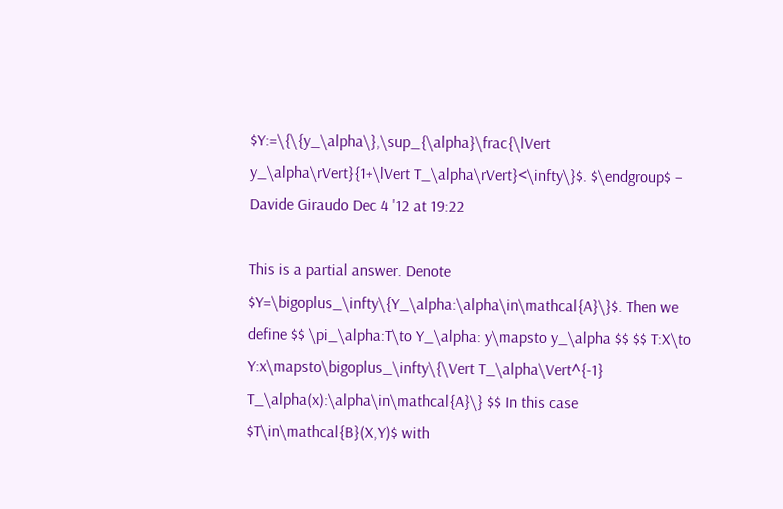$Y:=\{\{y_\alpha\},\sup_{\alpha}\frac{\lVert y_\alpha\rVert}{1+\lVert T_\alpha\rVert}<\infty\}$. $\endgroup$ – Davide Giraudo Dec 4 '12 at 19:22

This is a partial answer. Denote $Y=\bigoplus_\infty\{Y_\alpha:\alpha\in\mathcal{A}\}$. Then we define $$ \pi_\alpha:T\to Y_\alpha: y\mapsto y_\alpha $$ $$ T:X\to Y:x\mapsto\bigoplus_\infty\{\Vert T_\alpha\Vert^{-1} T_\alpha(x):\alpha\in\mathcal{A}\} $$ In this case $T\in\mathcal{B}(X,Y)$ with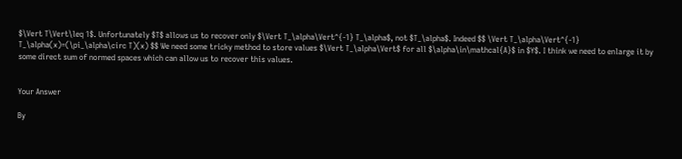$\Vert T\Vert\leq 1$. Unfortunately $T$ allows us to recover only $\Vert T_\alpha\Vert^{-1} T_\alpha$, not $T_\alpha$. Indeed $$ \Vert T_\alpha\Vert^{-1} T_\alpha(x)=(\pi_\alpha\circ T)(x) $$ We need some tricky method to store values $\Vert T_\alpha\Vert$ for all $\alpha\in\mathcal{A}$ in $Y$. I think we need to enlarge it by some direct sum of normed spaces which can allow us to recover this values.


Your Answer

By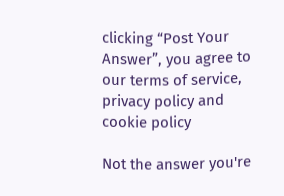clicking “Post Your Answer”, you agree to our terms of service, privacy policy and cookie policy

Not the answer you're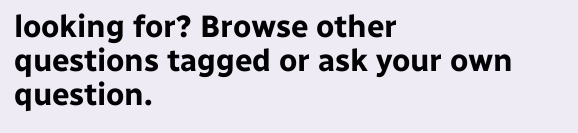looking for? Browse other questions tagged or ask your own question.